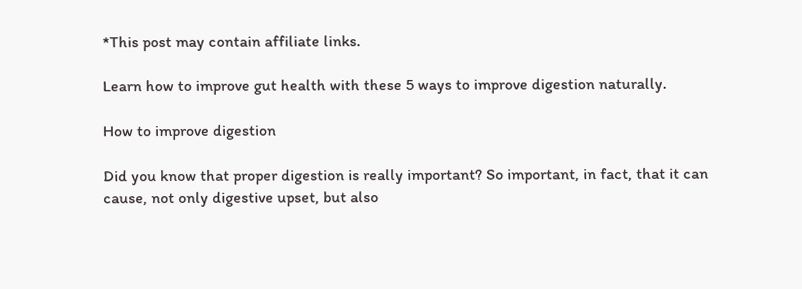*This post may contain affiliate links.

Learn how to improve gut health with these 5 ways to improve digestion naturally.

How to improve digestion

Did you know that proper digestion is really important? So important, in fact, that it can cause, not only digestive upset, but also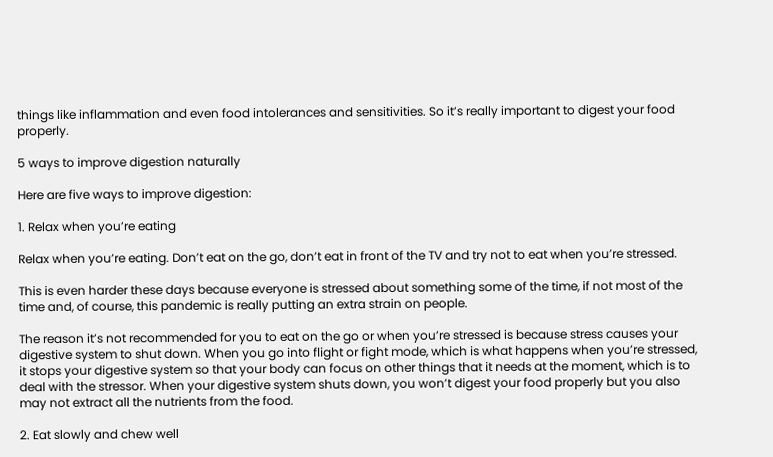things like inflammation and even food intolerances and sensitivities. So it’s really important to digest your food properly.

5 ways to improve digestion naturally

Here are five ways to improve digestion:

1. Relax when you’re eating

Relax when you’re eating. Don’t eat on the go, don’t eat in front of the TV and try not to eat when you’re stressed.

This is even harder these days because everyone is stressed about something some of the time, if not most of the time and, of course, this pandemic is really putting an extra strain on people.

The reason it’s not recommended for you to eat on the go or when you’re stressed is because stress causes your digestive system to shut down. When you go into flight or fight mode, which is what happens when you’re stressed, it stops your digestive system so that your body can focus on other things that it needs at the moment, which is to deal with the stressor. When your digestive system shuts down, you won’t digest your food properly but you also may not extract all the nutrients from the food.

2. Eat slowly and chew well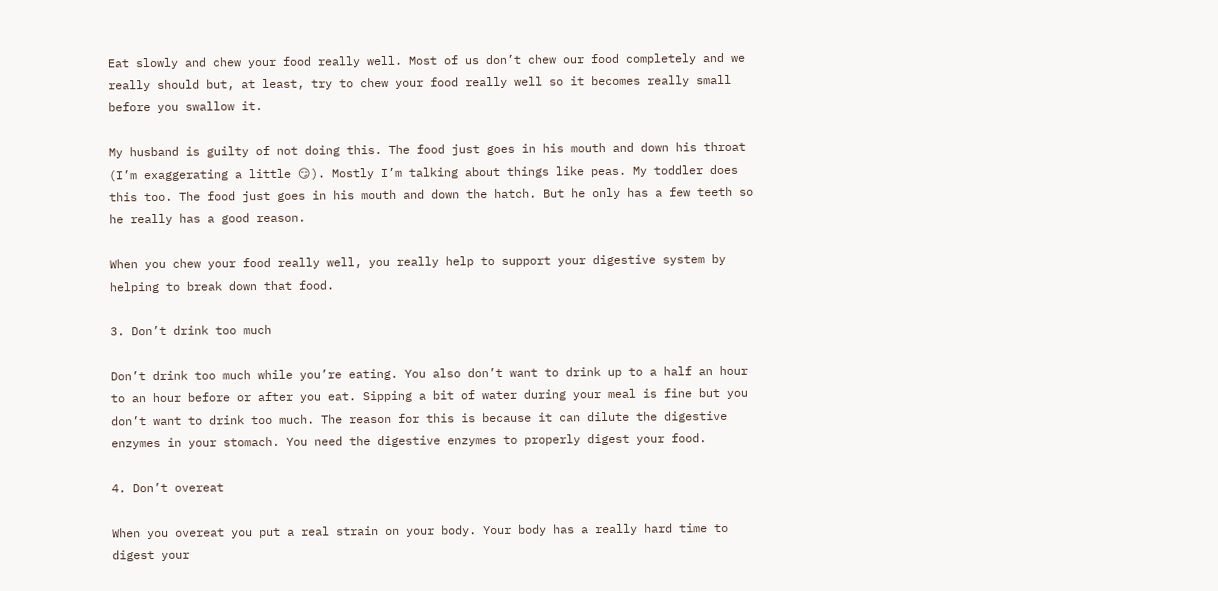Eat slowly and chew your food really well. Most of us don’t chew our food completely and we really should but, at least, try to chew your food really well so it becomes really small before you swallow it.

My husband is guilty of not doing this. The food just goes in his mouth and down his throat (I’m exaggerating a little 😏). Mostly I’m talking about things like peas. My toddler does this too. The food just goes in his mouth and down the hatch. But he only has a few teeth so he really has a good reason.

When you chew your food really well, you really help to support your digestive system by helping to break down that food.

3. Don’t drink too much

Don’t drink too much while you’re eating. You also don’t want to drink up to a half an hour to an hour before or after you eat. Sipping a bit of water during your meal is fine but you don’t want to drink too much. The reason for this is because it can dilute the digestive enzymes in your stomach. You need the digestive enzymes to properly digest your food.

4. Don’t overeat

When you overeat you put a real strain on your body. Your body has a really hard time to digest your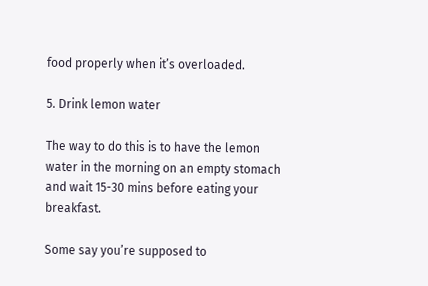food properly when it’s overloaded.

5. Drink lemon water

The way to do this is to have the lemon water in the morning on an empty stomach and wait 15-30 mins before eating your breakfast.

Some say you’re supposed to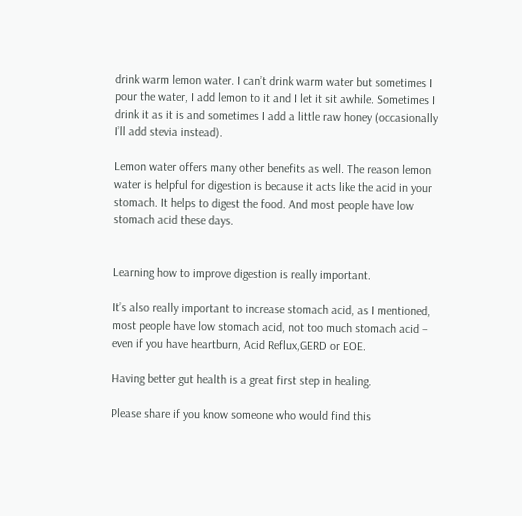drink warm lemon water. I can’t drink warm water but sometimes I pour the water, I add lemon to it and I let it sit awhile. Sometimes I drink it as it is and sometimes I add a little raw honey (occasionally I’ll add stevia instead).

Lemon water offers many other benefits as well. The reason lemon water is helpful for digestion is because it acts like the acid in your stomach. It helps to digest the food. And most people have low stomach acid these days.


Learning how to improve digestion is really important.

It’s also really important to increase stomach acid, as I mentioned, most people have low stomach acid, not too much stomach acid – even if you have heartburn, Acid Reflux,GERD or EOE.

Having better gut health is a great first step in healing.

Please share if you know someone who would find this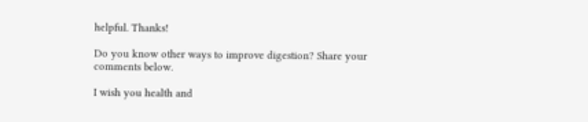helpful. Thanks!

Do you know other ways to improve digestion? Share your comments below.

I wish you health and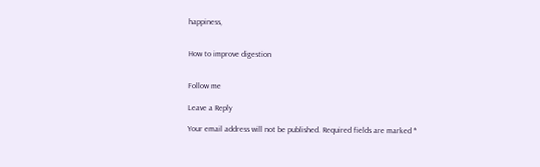happiness,


How to improve digestion


Follow me

Leave a Reply

Your email address will not be published. Required fields are marked *